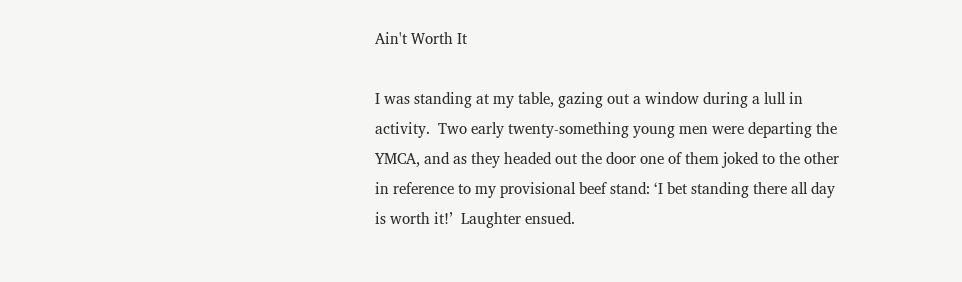Ain't Worth It

I was standing at my table, gazing out a window during a lull in activity.  Two early twenty-something young men were departing the YMCA, and as they headed out the door one of them joked to the other in reference to my provisional beef stand: ‘I bet standing there all day is worth it!’  Laughter ensued.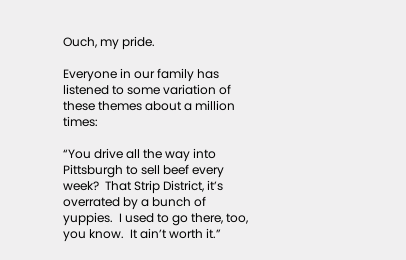Ouch, my pride.

Everyone in our family has listened to some variation of these themes about a million times:

“You drive all the way into Pittsburgh to sell beef every week?  That Strip District, it’s overrated by a bunch of yuppies.  I used to go there, too, you know.  It ain’t worth it.”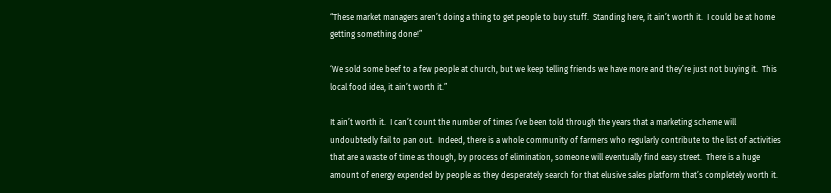“These market managers aren’t doing a thing to get people to buy stuff.  Standing here, it ain’t worth it.  I could be at home getting something done!”

‘We sold some beef to a few people at church, but we keep telling friends we have more and they’re just not buying it.  This local food idea, it ain’t worth it.”

It ain’t worth it.  I can’t count the number of times I’ve been told through the years that a marketing scheme will undoubtedly fail to pan out.  Indeed, there is a whole community of farmers who regularly contribute to the list of activities that are a waste of time as though, by process of elimination, someone will eventually find easy street.  There is a huge amount of energy expended by people as they desperately search for that elusive sales platform that’s completely worth it.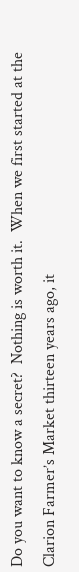Do you want to know a secret?  Nothing is worth it.  When we first started at the Clarion Farmer’s Market thirteen years ago, it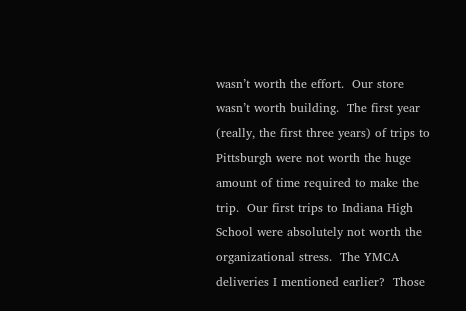wasn’t worth the effort.  Our store wasn’t worth building.  The first year (really, the first three years) of trips to Pittsburgh were not worth the huge amount of time required to make the trip.  Our first trips to Indiana High School were absolutely not worth the organizational stress.  The YMCA deliveries I mentioned earlier?  Those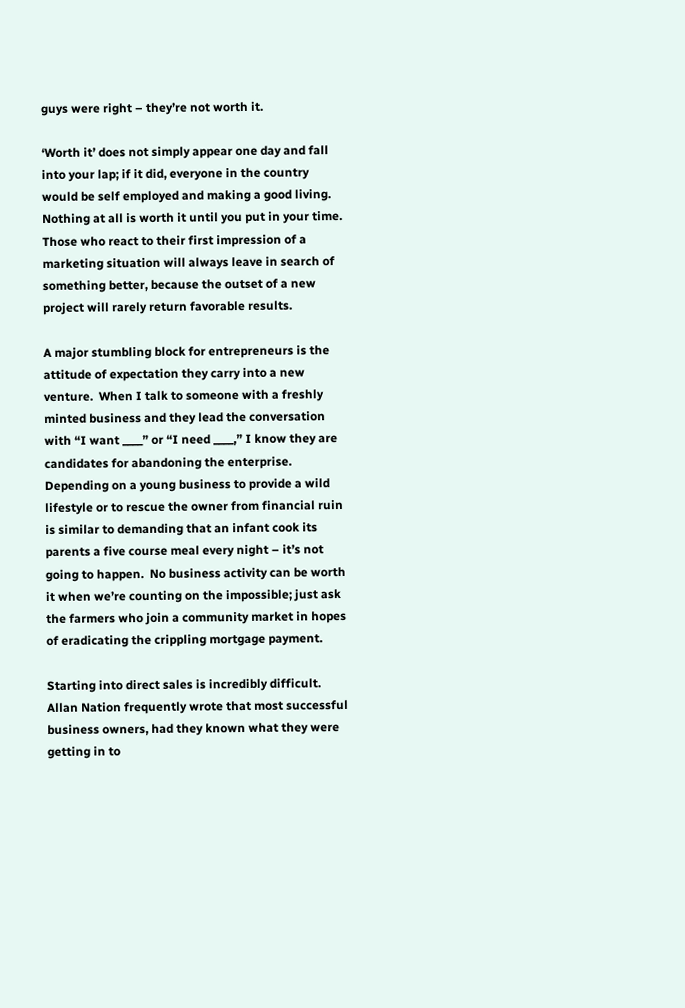guys were right – they’re not worth it.

‘Worth it’ does not simply appear one day and fall into your lap; if it did, everyone in the country would be self employed and making a good living.  Nothing at all is worth it until you put in your time.  Those who react to their first impression of a marketing situation will always leave in search of something better, because the outset of a new project will rarely return favorable results.

A major stumbling block for entrepreneurs is the attitude of expectation they carry into a new venture.  When I talk to someone with a freshly minted business and they lead the conversation with “I want ____” or “I need ____,” I know they are candidates for abandoning the enterprise.  Depending on a young business to provide a wild lifestyle or to rescue the owner from financial ruin is similar to demanding that an infant cook its parents a five course meal every night – it’s not going to happen.  No business activity can be worth it when we’re counting on the impossible; just ask the farmers who join a community market in hopes of eradicating the crippling mortgage payment.

Starting into direct sales is incredibly difficult.  Allan Nation frequently wrote that most successful business owners, had they known what they were getting in to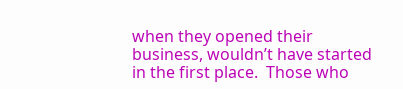when they opened their business, wouldn’t have started in the first place.  Those who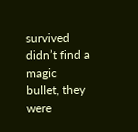survived didn’t find a magic bullet, they were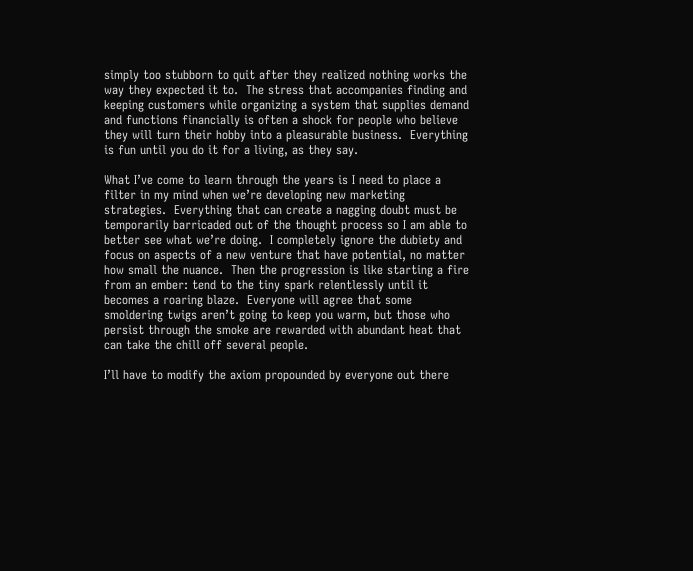simply too stubborn to quit after they realized nothing works the way they expected it to.  The stress that accompanies finding and keeping customers while organizing a system that supplies demand and functions financially is often a shock for people who believe they will turn their hobby into a pleasurable business.  Everything is fun until you do it for a living, as they say.

What I’ve come to learn through the years is I need to place a filter in my mind when we’re developing new marketing strategies.  Everything that can create a nagging doubt must be temporarily barricaded out of the thought process so I am able to better see what we’re doing.  I completely ignore the dubiety and focus on aspects of a new venture that have potential, no matter how small the nuance.  Then the progression is like starting a fire from an ember: tend to the tiny spark relentlessly until it becomes a roaring blaze.  Everyone will agree that some smoldering twigs aren’t going to keep you warm, but those who persist through the smoke are rewarded with abundant heat that can take the chill off several people.

I’ll have to modify the axiom propounded by everyone out there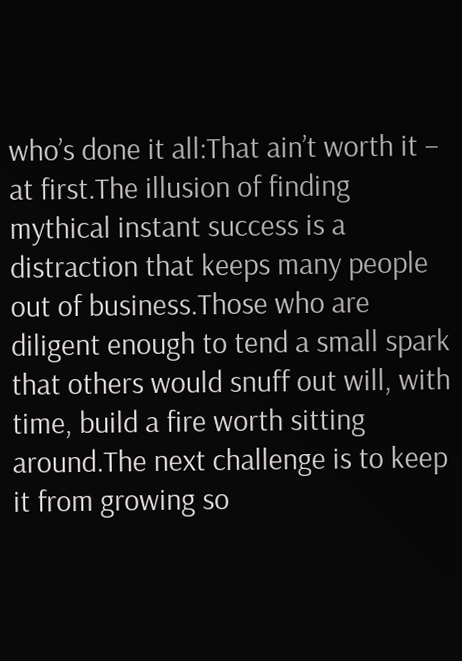who’s done it all:That ain’t worth it – at first.The illusion of finding mythical instant success is a distraction that keeps many people out of business.Those who are diligent enough to tend a small spark that others would snuff out will, with time, build a fire worth sitting around.The next challenge is to keep it from growing so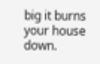big it burns your house down.